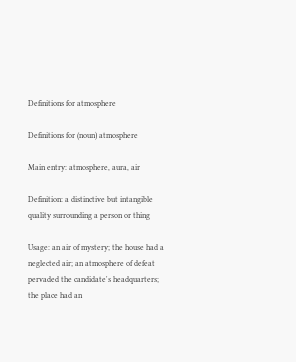Definitions for atmosphere

Definitions for (noun) atmosphere

Main entry: atmosphere, aura, air

Definition: a distinctive but intangible quality surrounding a person or thing

Usage: an air of mystery; the house had a neglected air; an atmosphere of defeat pervaded the candidate's headquarters; the place had an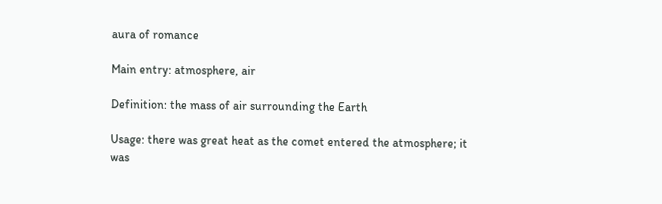aura of romance

Main entry: atmosphere, air

Definition: the mass of air surrounding the Earth

Usage: there was great heat as the comet entered the atmosphere; it was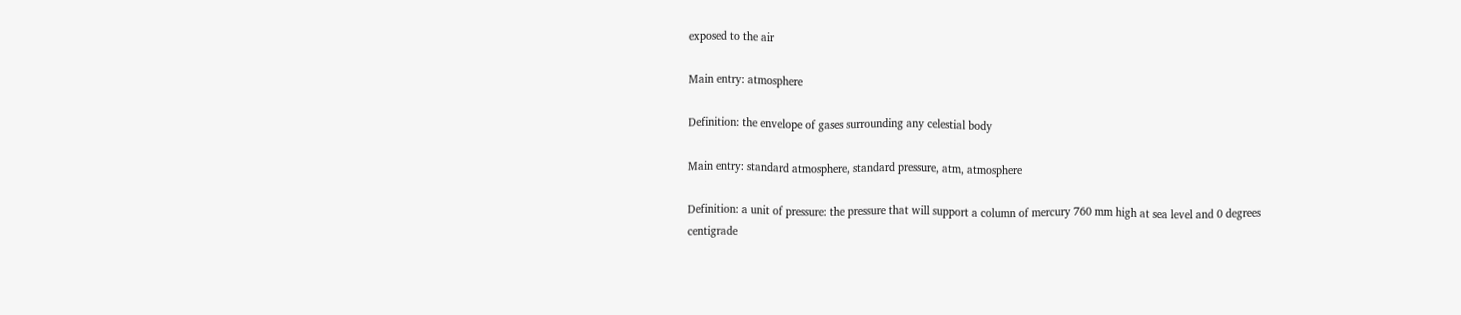exposed to the air

Main entry: atmosphere

Definition: the envelope of gases surrounding any celestial body

Main entry: standard atmosphere, standard pressure, atm, atmosphere

Definition: a unit of pressure: the pressure that will support a column of mercury 760 mm high at sea level and 0 degrees centigrade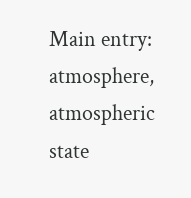Main entry: atmosphere, atmospheric state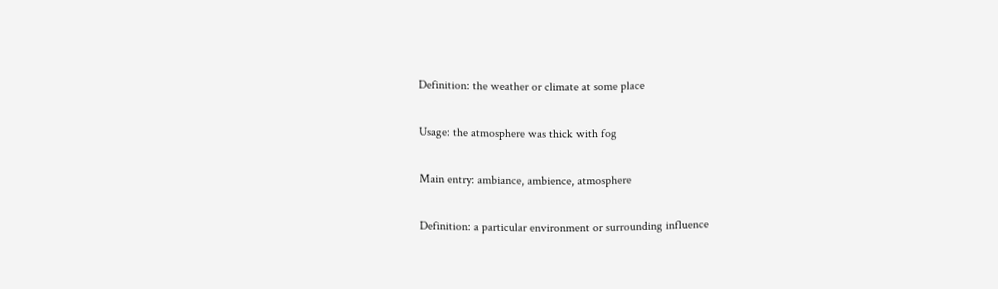Definition: the weather or climate at some place

Usage: the atmosphere was thick with fog

Main entry: ambiance, ambience, atmosphere

Definition: a particular environment or surrounding influence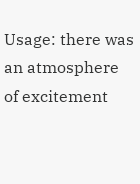Usage: there was an atmosphere of excitement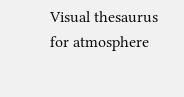Visual thesaurus for atmosphere